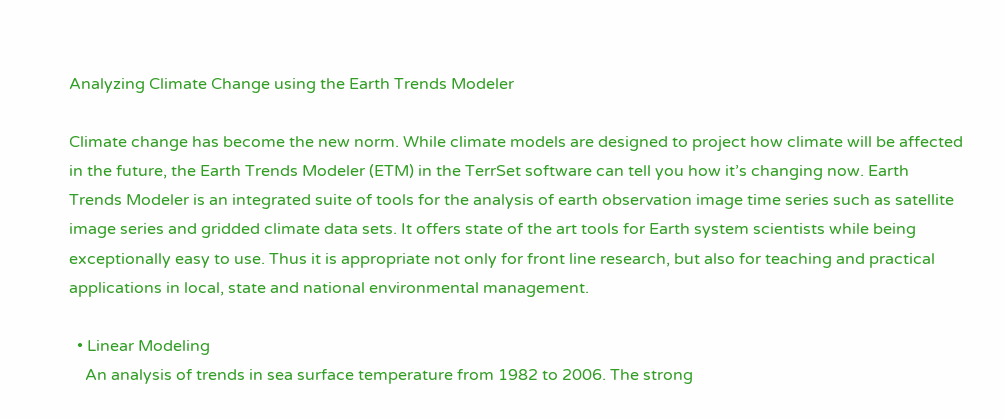Analyzing Climate Change using the Earth Trends Modeler

Climate change has become the new norm. While climate models are designed to project how climate will be affected in the future, the Earth Trends Modeler (ETM) in the TerrSet software can tell you how it’s changing now. Earth Trends Modeler is an integrated suite of tools for the analysis of earth observation image time series such as satellite image series and gridded climate data sets. It offers state of the art tools for Earth system scientists while being exceptionally easy to use. Thus it is appropriate not only for front line research, but also for teaching and practical applications in local, state and national environmental management.

  • Linear Modeling
    An analysis of trends in sea surface temperature from 1982 to 2006. The strong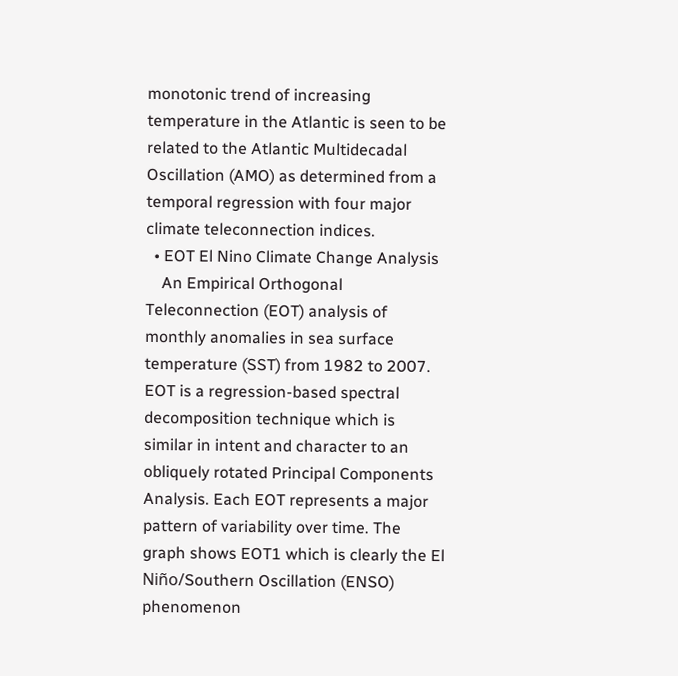monotonic trend of increasing temperature in the Atlantic is seen to be related to the Atlantic Multidecadal Oscillation (AMO) as determined from a temporal regression with four major climate teleconnection indices.
  • EOT El Nino Climate Change Analysis
    An Empirical Orthogonal Teleconnection (EOT) analysis of monthly anomalies in sea surface temperature (SST) from 1982 to 2007. EOT is a regression-based spectral decomposition technique which is similar in intent and character to an obliquely rotated Principal Components Analysis. Each EOT represents a major pattern of variability over time. The graph shows EOT1 which is clearly the El Niño/Southern Oscillation (ENSO) phenomenon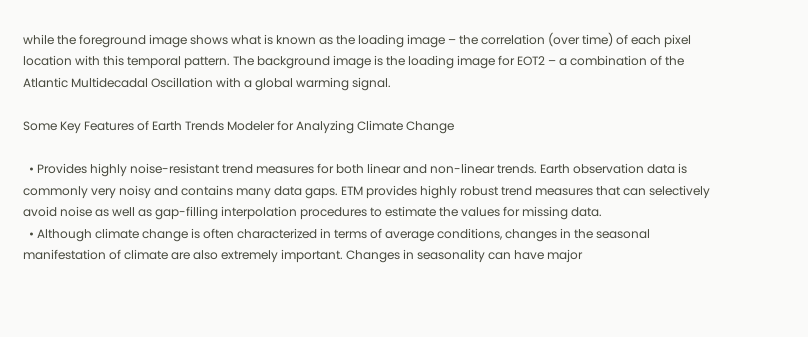while the foreground image shows what is known as the loading image – the correlation (over time) of each pixel location with this temporal pattern. The background image is the loading image for EOT2 – a combination of the Atlantic Multidecadal Oscillation with a global warming signal.

Some Key Features of Earth Trends Modeler for Analyzing Climate Change

  • Provides highly noise-resistant trend measures for both linear and non-linear trends. Earth observation data is commonly very noisy and contains many data gaps. ETM provides highly robust trend measures that can selectively avoid noise as well as gap-filling interpolation procedures to estimate the values for missing data.
  • Although climate change is often characterized in terms of average conditions, changes in the seasonal manifestation of climate are also extremely important. Changes in seasonality can have major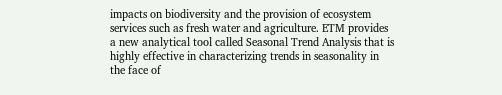impacts on biodiversity and the provision of ecosystem services such as fresh water and agriculture. ETM provides a new analytical tool called Seasonal Trend Analysis that is highly effective in characterizing trends in seasonality in the face of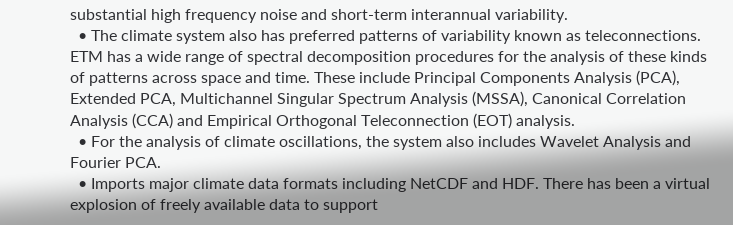substantial high frequency noise and short-term interannual variability.
  • The climate system also has preferred patterns of variability known as teleconnections. ETM has a wide range of spectral decomposition procedures for the analysis of these kinds of patterns across space and time. These include Principal Components Analysis (PCA), Extended PCA, Multichannel Singular Spectrum Analysis (MSSA), Canonical Correlation Analysis (CCA) and Empirical Orthogonal Teleconnection (EOT) analysis.
  • For the analysis of climate oscillations, the system also includes Wavelet Analysis and Fourier PCA.
  • Imports major climate data formats including NetCDF and HDF. There has been a virtual explosion of freely available data to support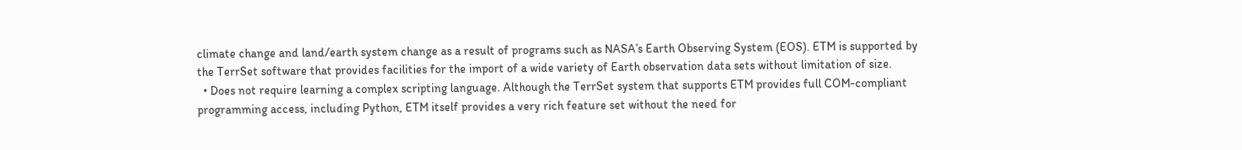climate change and land/earth system change as a result of programs such as NASA’s Earth Observing System (EOS). ETM is supported by the TerrSet software that provides facilities for the import of a wide variety of Earth observation data sets without limitation of size.
  • Does not require learning a complex scripting language. Although the TerrSet system that supports ETM provides full COM-compliant programming access, including Python, ETM itself provides a very rich feature set without the need for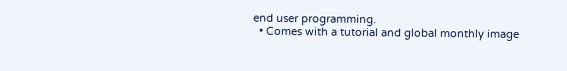end user programming.
  • Comes with a tutorial and global monthly image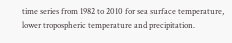time series from 1982 to 2010 for sea surface temperature, lower tropospheric temperature and precipitation.